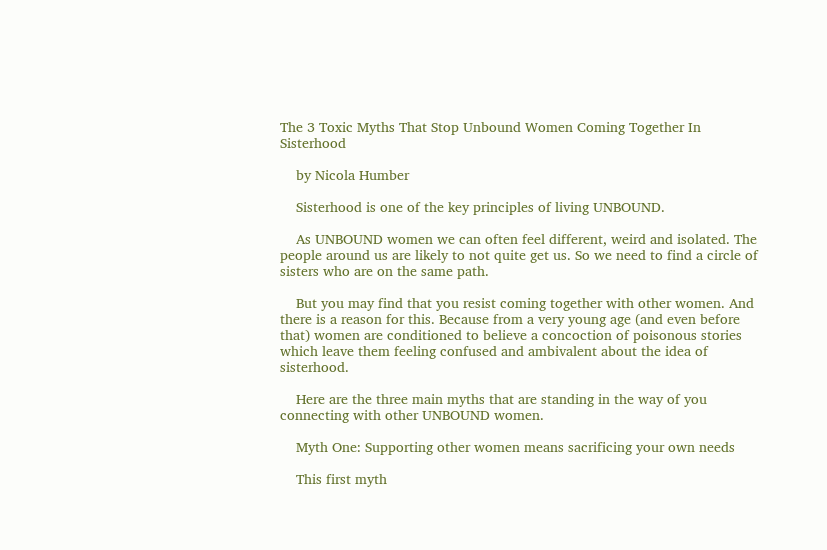The 3 Toxic Myths That Stop Unbound Women Coming Together In Sisterhood

    by Nicola Humber

    Sisterhood is one of the key principles of living UNBOUND.

    As UNBOUND women we can often feel different, weird and isolated. The people around us are likely to not quite get us. So we need to find a circle of sisters who are on the same path.

    But you may find that you resist coming together with other women. And there is a reason for this. Because from a very young age (and even before that) women are conditioned to believe a concoction of poisonous stories which leave them feeling confused and ambivalent about the idea of sisterhood.

    Here are the three main myths that are standing in the way of you connecting with other UNBOUND women.

    Myth One: Supporting other women means sacrificing your own needs

    This first myth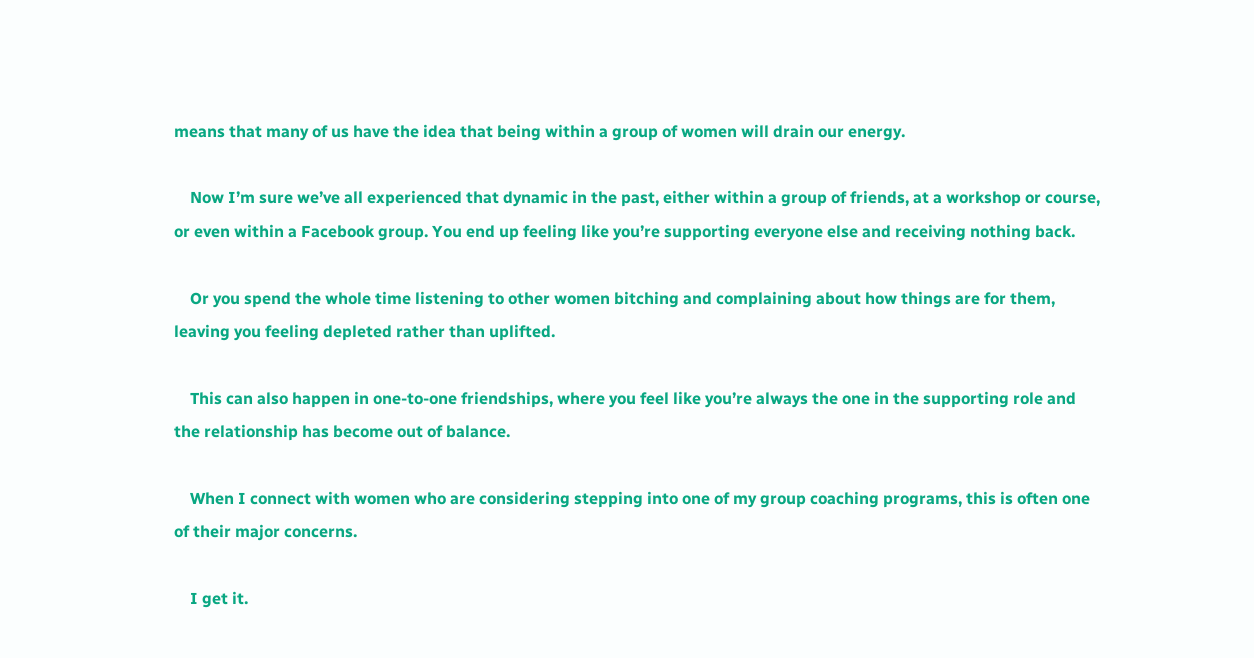means that many of us have the idea that being within a group of women will drain our energy.

    Now I’m sure we’ve all experienced that dynamic in the past, either within a group of friends, at a workshop or course, or even within a Facebook group. You end up feeling like you’re supporting everyone else and receiving nothing back.

    Or you spend the whole time listening to other women bitching and complaining about how things are for them, leaving you feeling depleted rather than uplifted.

    This can also happen in one-to-one friendships, where you feel like you’re always the one in the supporting role and the relationship has become out of balance.

    When I connect with women who are considering stepping into one of my group coaching programs, this is often one of their major concerns.

    I get it.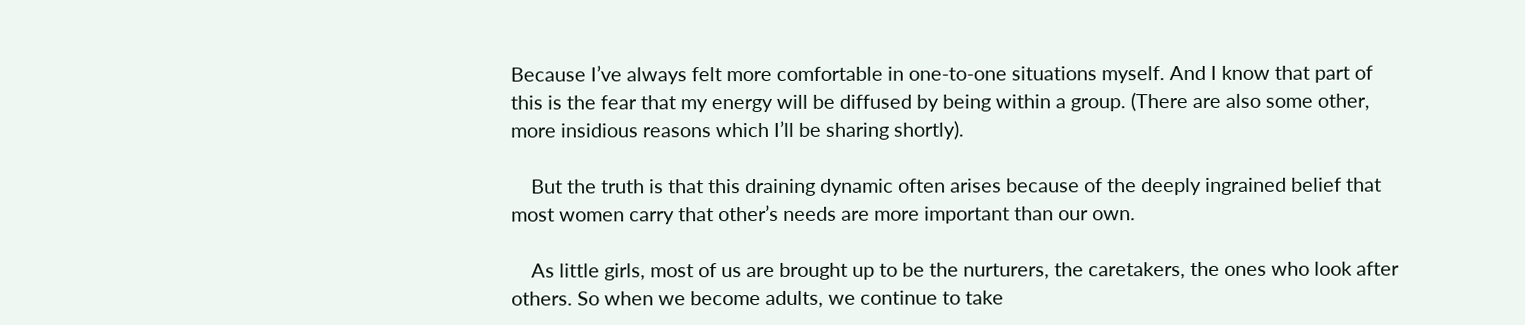Because I’ve always felt more comfortable in one-to-one situations myself. And I know that part of this is the fear that my energy will be diffused by being within a group. (There are also some other, more insidious reasons which I’ll be sharing shortly).

    But the truth is that this draining dynamic often arises because of the deeply ingrained belief that most women carry that other’s needs are more important than our own.

    As little girls, most of us are brought up to be the nurturers, the caretakers, the ones who look after others. So when we become adults, we continue to take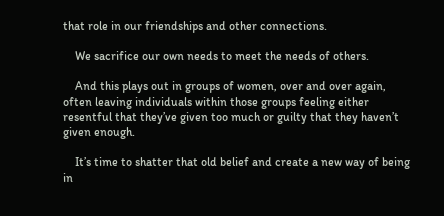that role in our friendships and other connections.

    We sacrifice our own needs to meet the needs of others.

    And this plays out in groups of women, over and over again, often leaving individuals within those groups feeling either resentful that they’ve given too much or guilty that they haven’t given enough.

    It’s time to shatter that old belief and create a new way of being in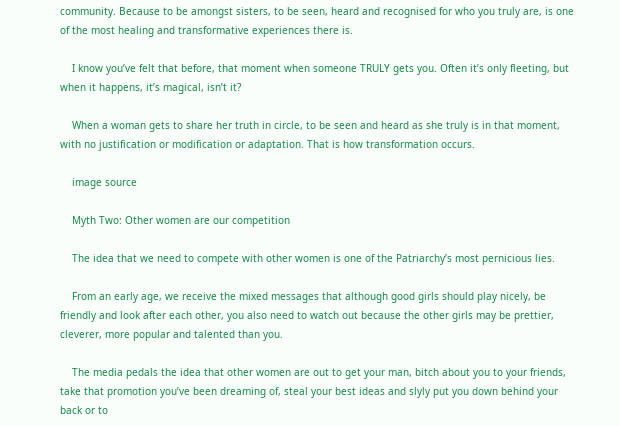community. Because to be amongst sisters, to be seen, heard and recognised for who you truly are, is one of the most healing and transformative experiences there is.

    I know you’ve felt that before, that moment when someone TRULY gets you. Often it’s only fleeting, but when it happens, it’s magical, isn’t it?

    When a woman gets to share her truth in circle, to be seen and heard as she truly is in that moment, with no justification or modification or adaptation. That is how transformation occurs.

    image source

    Myth Two: Other women are our competition

    The idea that we need to compete with other women is one of the Patriarchy’s most pernicious lies.

    From an early age, we receive the mixed messages that although good girls should play nicely, be friendly and look after each other, you also need to watch out because the other girls may be prettier, cleverer, more popular and talented than you.

    The media pedals the idea that other women are out to get your man, bitch about you to your friends, take that promotion you’ve been dreaming of, steal your best ideas and slyly put you down behind your back or to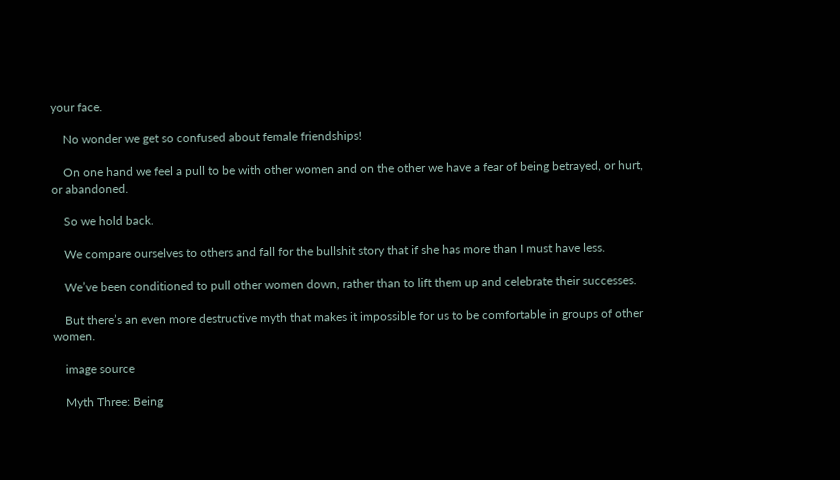your face.

    No wonder we get so confused about female friendships!

    On one hand we feel a pull to be with other women and on the other we have a fear of being betrayed, or hurt, or abandoned.

    So we hold back.

    We compare ourselves to others and fall for the bullshit story that if she has more than I must have less.

    We’ve been conditioned to pull other women down, rather than to lift them up and celebrate their successes.

    But there’s an even more destructive myth that makes it impossible for us to be comfortable in groups of other women.

    image source

    Myth Three: Being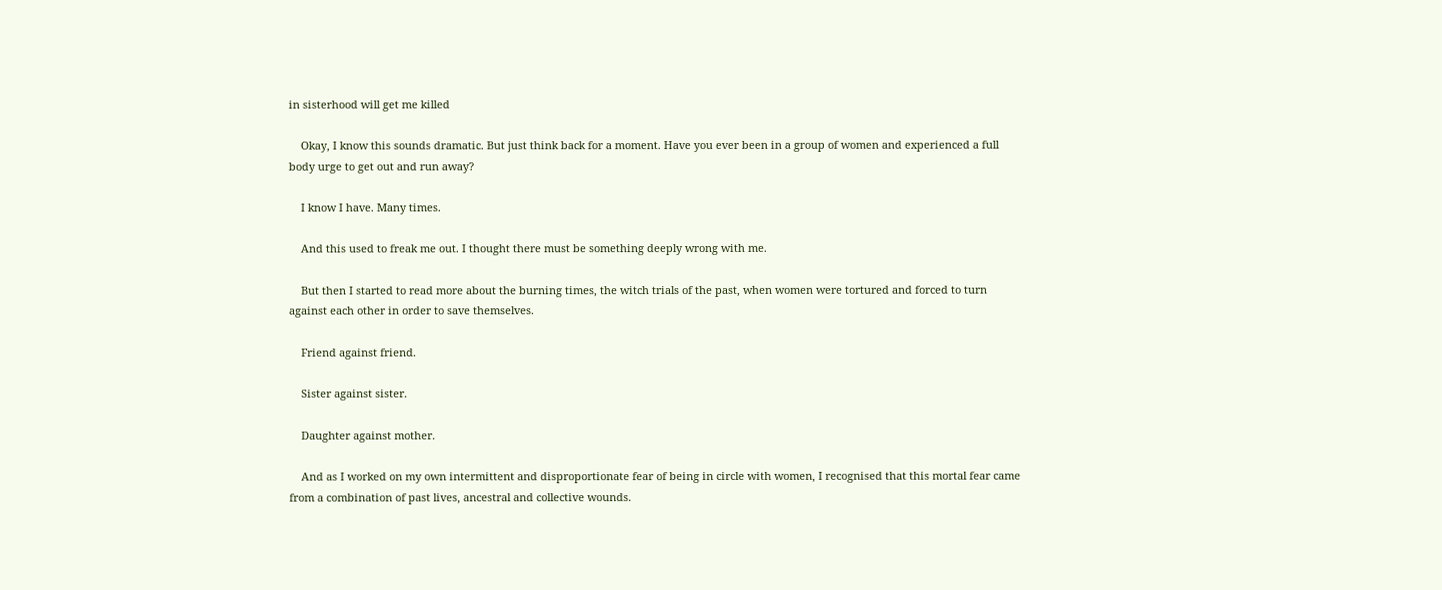in sisterhood will get me killed

    Okay, I know this sounds dramatic. But just think back for a moment. Have you ever been in a group of women and experienced a full body urge to get out and run away?

    I know I have. Many times.

    And this used to freak me out. I thought there must be something deeply wrong with me.

    But then I started to read more about the burning times, the witch trials of the past, when women were tortured and forced to turn against each other in order to save themselves.

    Friend against friend.

    Sister against sister.

    Daughter against mother.

    And as I worked on my own intermittent and disproportionate fear of being in circle with women, I recognised that this mortal fear came from a combination of past lives, ancestral and collective wounds.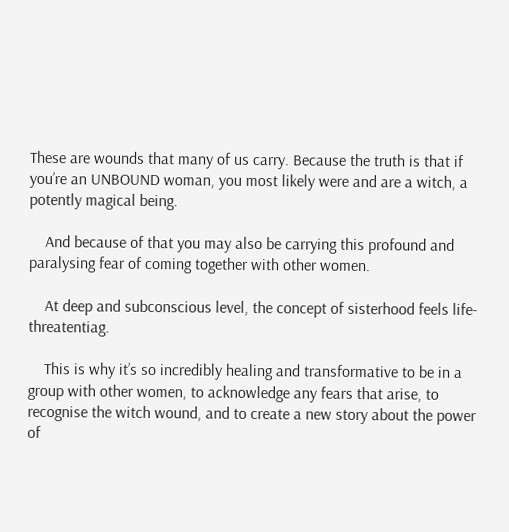These are wounds that many of us carry. Because the truth is that if you’re an UNBOUND woman, you most likely were and are a witch, a potently magical being.

    And because of that you may also be carrying this profound and paralysing fear of coming together with other women.

    At deep and subconscious level, the concept of sisterhood feels life-threatentiag.

    This is why it’s so incredibly healing and transformative to be in a group with other women, to acknowledge any fears that arise, to recognise the witch wound, and to create a new story about the power of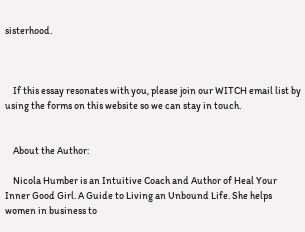sisterhood.



    If this essay resonates with you, please join our WITCH email list by using the forms on this website so we can stay in touch.


    About the Author:

    Nicola Humber is an Intuitive Coach and Author of Heal Your Inner Good Girl. A Guide to Living an Unbound Life. She helps women in business to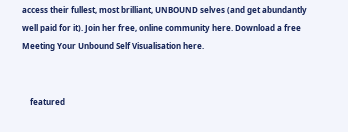access their fullest, most brilliant, UNBOUND selves (and get abundantly well paid for it). Join her free, online community here. Download a free Meeting Your Unbound Self Visualisation here.


    featured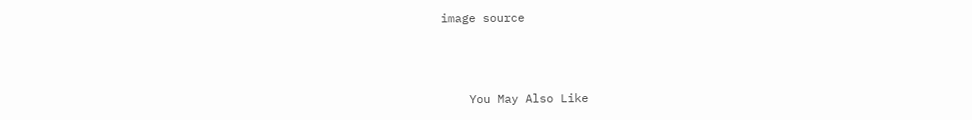image source



    You May Also Like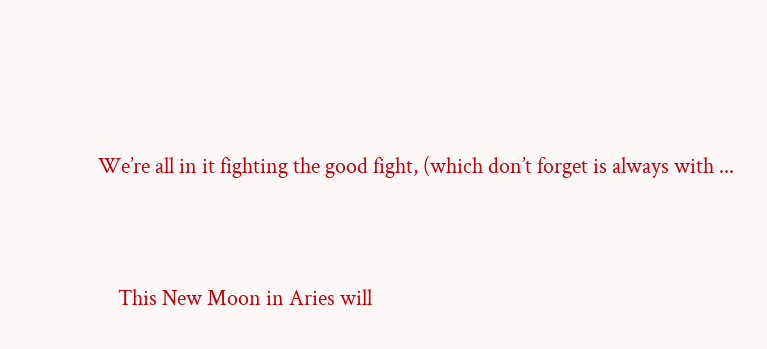We’re all in it fighting the good fight, (which don’t forget is always with ...


    This New Moon in Aries will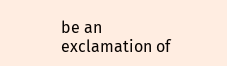be an exclamation of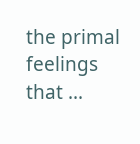the primal feelings that ...